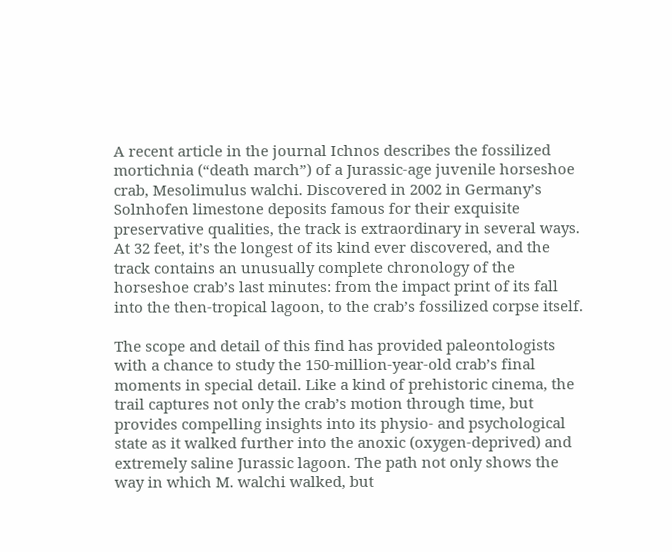A recent article in the journal Ichnos describes the fossilized mortichnia (“death march”) of a Jurassic-age juvenile horseshoe crab, Mesolimulus walchi. Discovered in 2002 in Germany’s Solnhofen limestone deposits famous for their exquisite preservative qualities, the track is extraordinary in several ways. At 32 feet, it’s the longest of its kind ever discovered, and the track contains an unusually complete chronology of the horseshoe crab’s last minutes: from the impact print of its fall into the then-tropical lagoon, to the crab’s fossilized corpse itself.

The scope and detail of this find has provided paleontologists with a chance to study the 150-million-year-old crab’s final moments in special detail. Like a kind of prehistoric cinema, the trail captures not only the crab’s motion through time, but provides compelling insights into its physio- and psychological state as it walked further into the anoxic (oxygen-deprived) and extremely saline Jurassic lagoon. The path not only shows the way in which M. walchi walked, but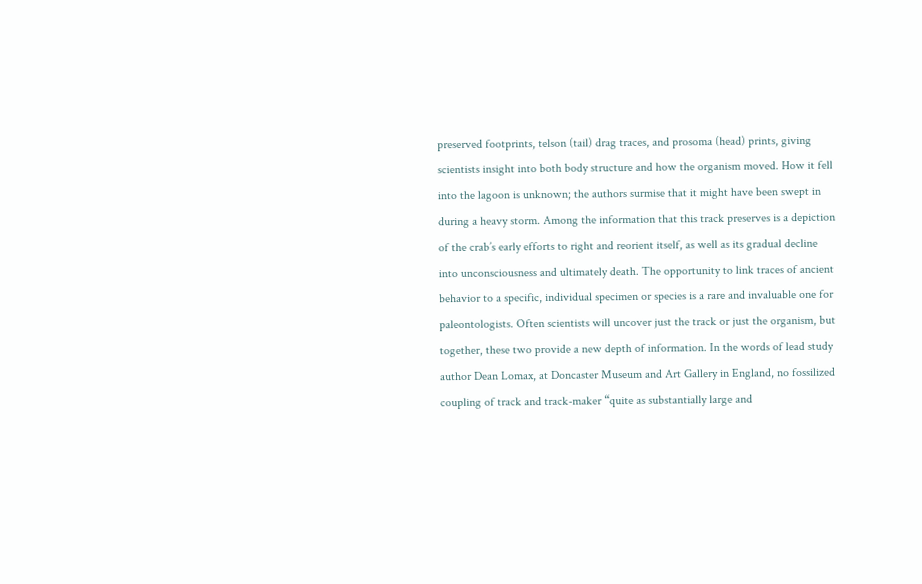preserved footprints, telson (tail) drag traces, and prosoma (head) prints, giving scientists insight into both body structure and how the organism moved. How it fell into the lagoon is unknown; the authors surmise that it might have been swept in during a heavy storm. Among the information that this track preserves is a depiction of the crab’s early efforts to right and reorient itself, as well as its gradual decline into unconsciousness and ultimately death. The opportunity to link traces of ancient behavior to a specific, individual specimen or species is a rare and invaluable one for paleontologists. Often scientists will uncover just the track or just the organism, but together, these two provide a new depth of information. In the words of lead study author Dean Lomax, at Doncaster Museum and Art Gallery in England, no fossilized coupling of track and track-maker “quite as substantially large and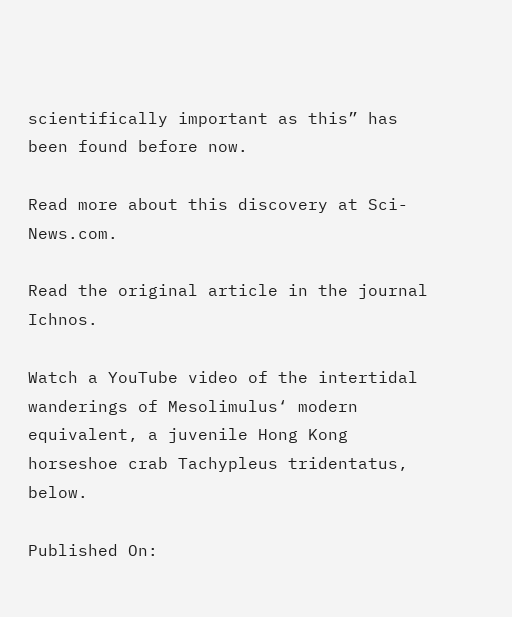scientifically important as this” has been found before now.

Read more about this discovery at Sci-News.com.

Read the original article in the journal Ichnos.

Watch a YouTube video of the intertidal wanderings of Mesolimulus‘ modern equivalent, a juvenile Hong Kong horseshoe crab Tachypleus tridentatus, below.

Published On: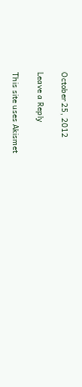October 25, 2012

Leave a Reply

This site uses Akismet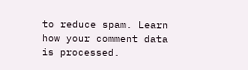to reduce spam. Learn how your comment data is processed.